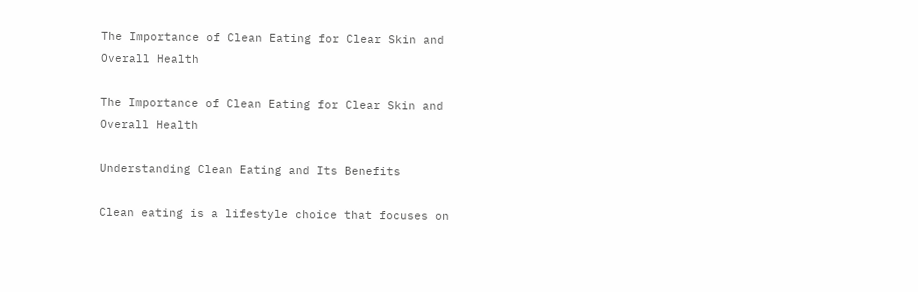The Importance of Clean Eating for Clear Skin and Overall Health

The Importance of Clean Eating for Clear Skin and Overall Health

Understanding Clean Eating and Its Benefits

Clean eating is a lifestyle choice that focuses on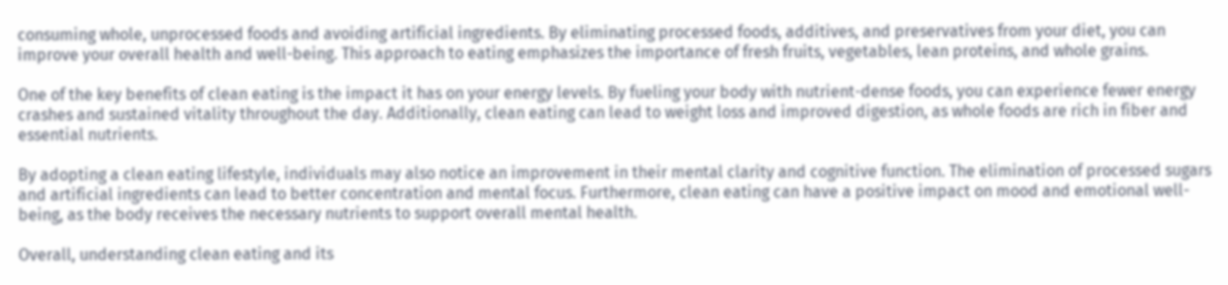consuming whole, unprocessed foods and avoiding artificial ingredients. By eliminating processed foods, additives, and preservatives from your diet, you can improve your overall health and well-being. This approach to eating emphasizes the importance of fresh fruits, vegetables, lean proteins, and whole grains.

One of the key benefits of clean eating is the impact it has on your energy levels. By fueling your body with nutrient-dense foods, you can experience fewer energy crashes and sustained vitality throughout the day. Additionally, clean eating can lead to weight loss and improved digestion, as whole foods are rich in fiber and essential nutrients.

By adopting a clean eating lifestyle, individuals may also notice an improvement in their mental clarity and cognitive function. The elimination of processed sugars and artificial ingredients can lead to better concentration and mental focus. Furthermore, clean eating can have a positive impact on mood and emotional well-being, as the body receives the necessary nutrients to support overall mental health.

Overall, understanding clean eating and its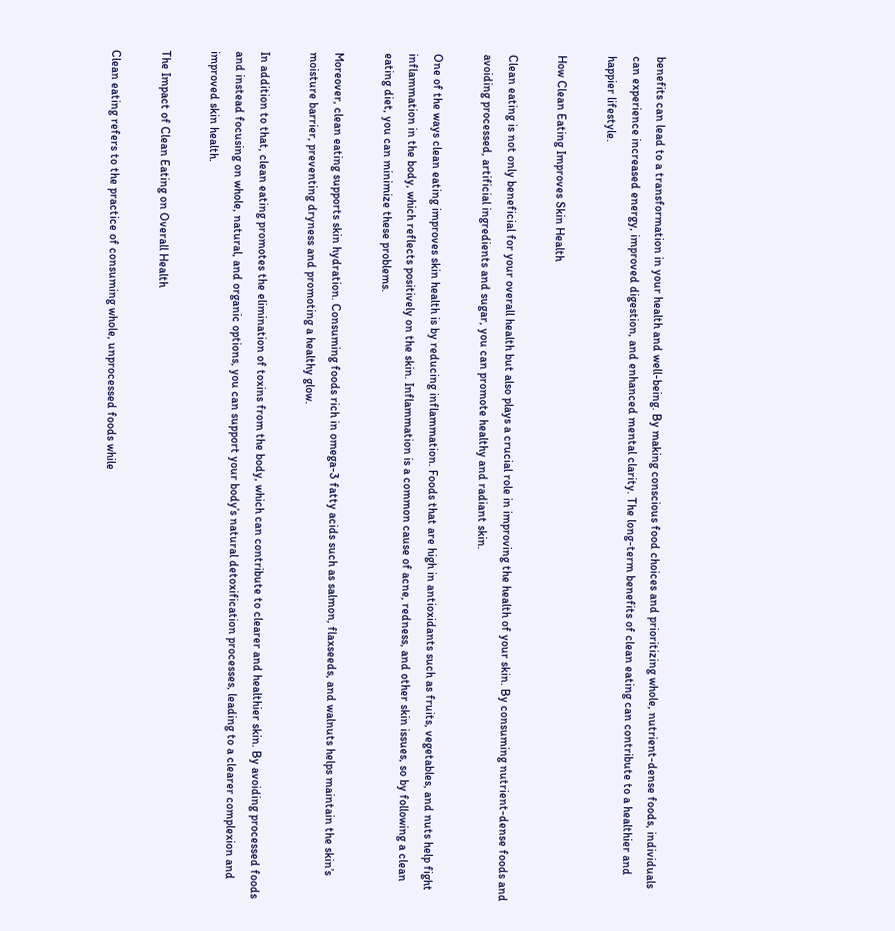benefits can lead to a transformation in your health and well-being. By making conscious food choices and prioritizing whole, nutrient-dense foods, individuals can experience increased energy, improved digestion, and enhanced mental clarity. The long-term benefits of clean eating can contribute to a healthier and happier lifestyle.

How Clean Eating Improves Skin Health

Clean eating is not only beneficial for your overall health but also plays a crucial role in improving the health of your skin. By consuming nutrient-dense foods and avoiding processed, artificial ingredients and sugar, you can promote healthy and radiant skin.

One of the ways clean eating improves skin health is by reducing inflammation. Foods that are high in antioxidants such as fruits, vegetables, and nuts help fight inflammation in the body, which reflects positively on the skin. Inflammation is a common cause of acne, redness, and other skin issues, so by following a clean eating diet, you can minimize these problems.

Moreover, clean eating supports skin hydration. Consuming foods rich in omega-3 fatty acids such as salmon, flaxseeds, and walnuts helps maintain the skin’s moisture barrier, preventing dryness and promoting a healthy glow.

In addition to that, clean eating promotes the elimination of toxins from the body, which can contribute to clearer and healthier skin. By avoiding processed foods and instead focusing on whole, natural, and organic options, you can support your body’s natural detoxification processes, leading to a clearer complexion and improved skin health.

The Impact of Clean Eating on Overall Health

Clean eating refers to the practice of consuming whole, unprocessed foods while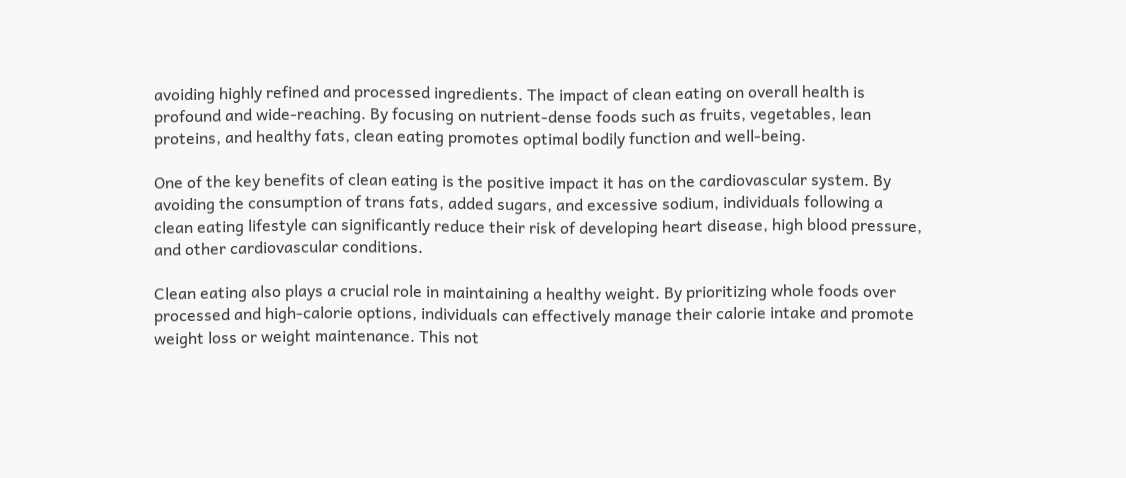avoiding highly refined and processed ingredients. The impact of clean eating on overall health is profound and wide-reaching. By focusing on nutrient-dense foods such as fruits, vegetables, lean proteins, and healthy fats, clean eating promotes optimal bodily function and well-being.

One of the key benefits of clean eating is the positive impact it has on the cardiovascular system. By avoiding the consumption of trans fats, added sugars, and excessive sodium, individuals following a clean eating lifestyle can significantly reduce their risk of developing heart disease, high blood pressure, and other cardiovascular conditions.

Clean eating also plays a crucial role in maintaining a healthy weight. By prioritizing whole foods over processed and high-calorie options, individuals can effectively manage their calorie intake and promote weight loss or weight maintenance. This not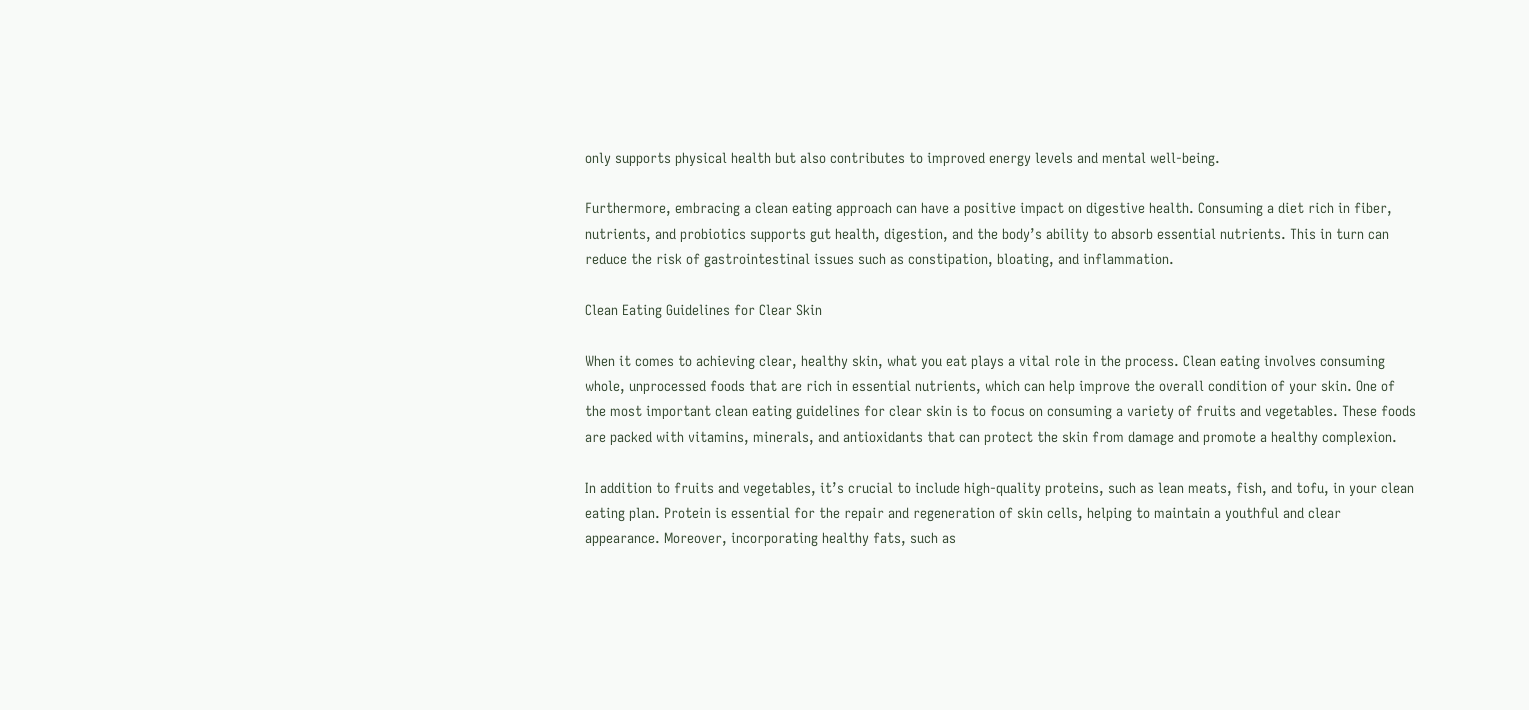only supports physical health but also contributes to improved energy levels and mental well-being.

Furthermore, embracing a clean eating approach can have a positive impact on digestive health. Consuming a diet rich in fiber, nutrients, and probiotics supports gut health, digestion, and the body’s ability to absorb essential nutrients. This in turn can reduce the risk of gastrointestinal issues such as constipation, bloating, and inflammation.

Clean Eating Guidelines for Clear Skin

When it comes to achieving clear, healthy skin, what you eat plays a vital role in the process. Clean eating involves consuming whole, unprocessed foods that are rich in essential nutrients, which can help improve the overall condition of your skin. One of the most important clean eating guidelines for clear skin is to focus on consuming a variety of fruits and vegetables. These foods are packed with vitamins, minerals, and antioxidants that can protect the skin from damage and promote a healthy complexion.

In addition to fruits and vegetables, it’s crucial to include high-quality proteins, such as lean meats, fish, and tofu, in your clean eating plan. Protein is essential for the repair and regeneration of skin cells, helping to maintain a youthful and clear appearance. Moreover, incorporating healthy fats, such as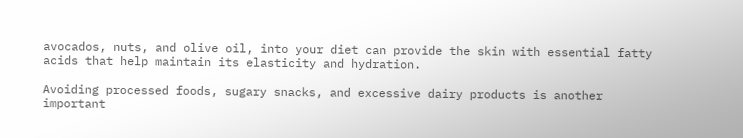avocados, nuts, and olive oil, into your diet can provide the skin with essential fatty acids that help maintain its elasticity and hydration.

Avoiding processed foods, sugary snacks, and excessive dairy products is another important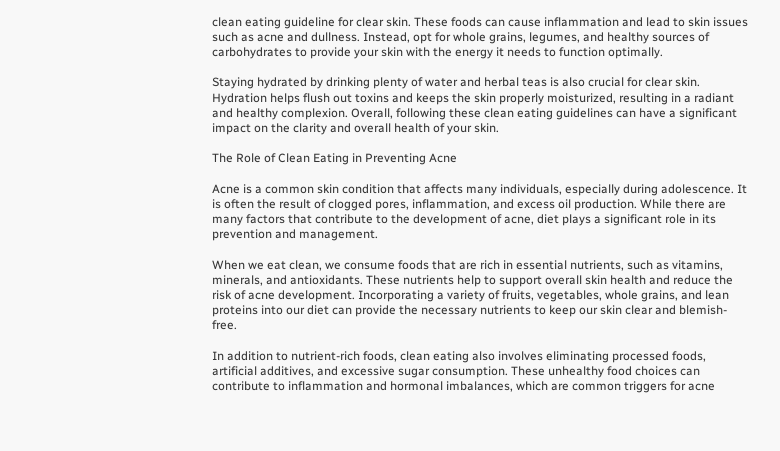clean eating guideline for clear skin. These foods can cause inflammation and lead to skin issues such as acne and dullness. Instead, opt for whole grains, legumes, and healthy sources of carbohydrates to provide your skin with the energy it needs to function optimally.

Staying hydrated by drinking plenty of water and herbal teas is also crucial for clear skin. Hydration helps flush out toxins and keeps the skin properly moisturized, resulting in a radiant and healthy complexion. Overall, following these clean eating guidelines can have a significant impact on the clarity and overall health of your skin.

The Role of Clean Eating in Preventing Acne

Acne is a common skin condition that affects many individuals, especially during adolescence. It is often the result of clogged pores, inflammation, and excess oil production. While there are many factors that contribute to the development of acne, diet plays a significant role in its prevention and management.

When we eat clean, we consume foods that are rich in essential nutrients, such as vitamins, minerals, and antioxidants. These nutrients help to support overall skin health and reduce the risk of acne development. Incorporating a variety of fruits, vegetables, whole grains, and lean proteins into our diet can provide the necessary nutrients to keep our skin clear and blemish-free.

In addition to nutrient-rich foods, clean eating also involves eliminating processed foods, artificial additives, and excessive sugar consumption. These unhealthy food choices can contribute to inflammation and hormonal imbalances, which are common triggers for acne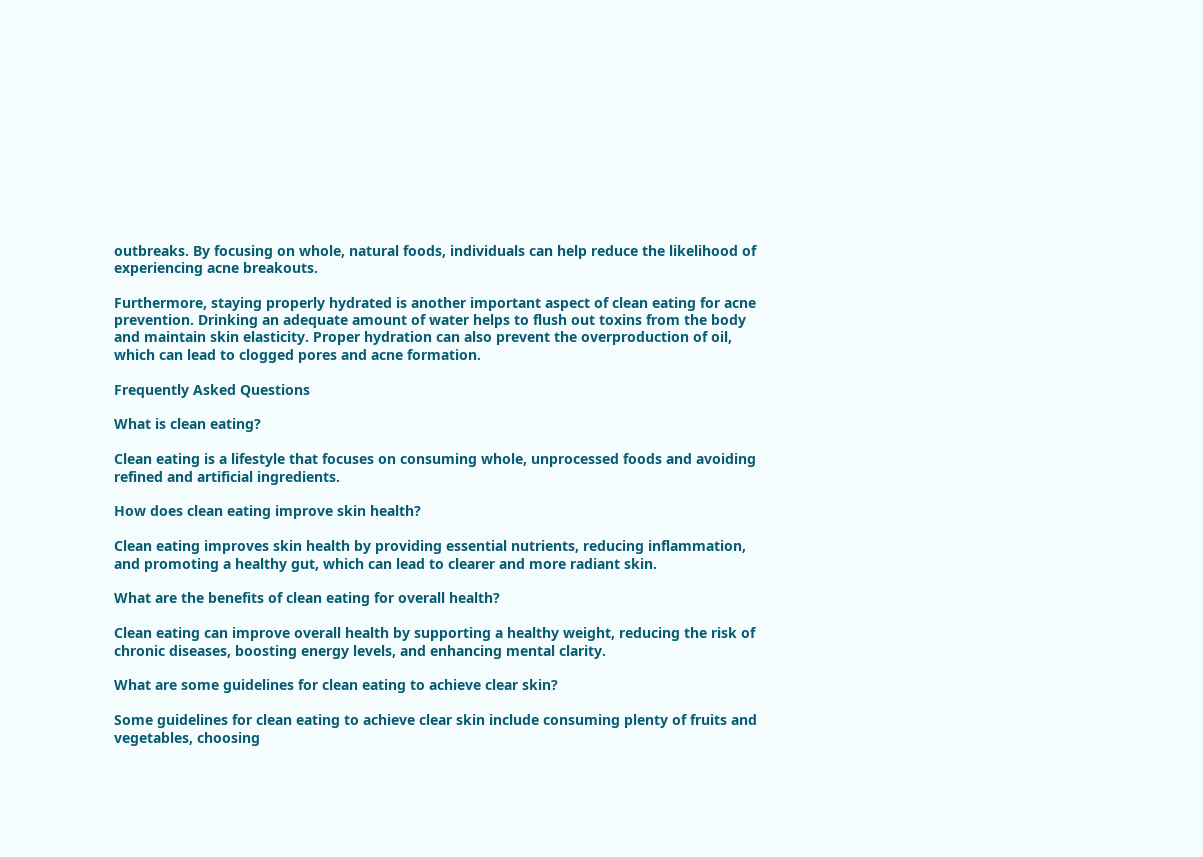outbreaks. By focusing on whole, natural foods, individuals can help reduce the likelihood of experiencing acne breakouts.

Furthermore, staying properly hydrated is another important aspect of clean eating for acne prevention. Drinking an adequate amount of water helps to flush out toxins from the body and maintain skin elasticity. Proper hydration can also prevent the overproduction of oil, which can lead to clogged pores and acne formation.

Frequently Asked Questions

What is clean eating?

Clean eating is a lifestyle that focuses on consuming whole, unprocessed foods and avoiding refined and artificial ingredients.

How does clean eating improve skin health?

Clean eating improves skin health by providing essential nutrients, reducing inflammation, and promoting a healthy gut, which can lead to clearer and more radiant skin.

What are the benefits of clean eating for overall health?

Clean eating can improve overall health by supporting a healthy weight, reducing the risk of chronic diseases, boosting energy levels, and enhancing mental clarity.

What are some guidelines for clean eating to achieve clear skin?

Some guidelines for clean eating to achieve clear skin include consuming plenty of fruits and vegetables, choosing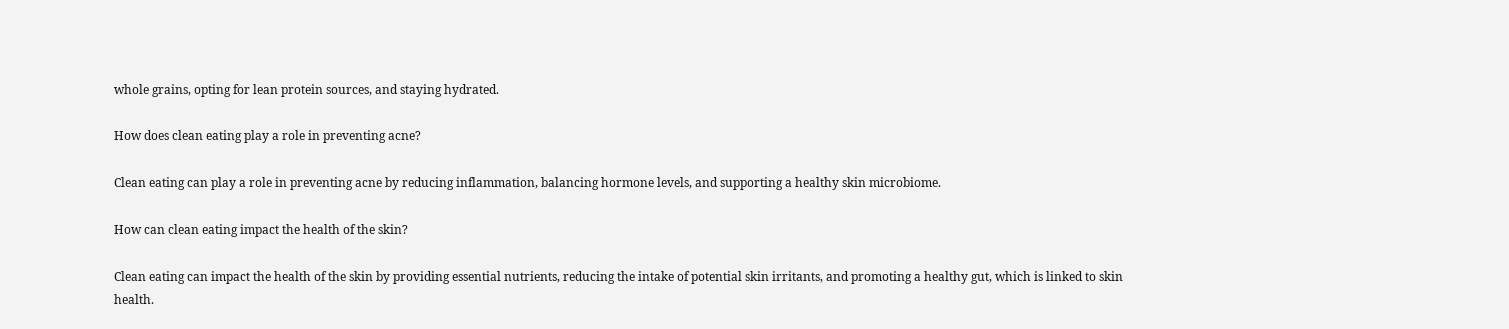whole grains, opting for lean protein sources, and staying hydrated.

How does clean eating play a role in preventing acne?

Clean eating can play a role in preventing acne by reducing inflammation, balancing hormone levels, and supporting a healthy skin microbiome.

How can clean eating impact the health of the skin?

Clean eating can impact the health of the skin by providing essential nutrients, reducing the intake of potential skin irritants, and promoting a healthy gut, which is linked to skin health.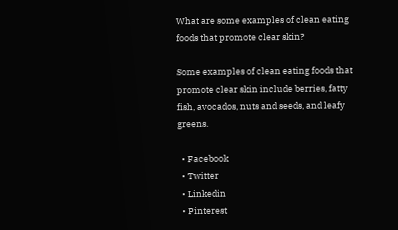What are some examples of clean eating foods that promote clear skin?

Some examples of clean eating foods that promote clear skin include berries, fatty fish, avocados, nuts and seeds, and leafy greens.

  • Facebook
  • Twitter
  • Linkedin
  • Pinterest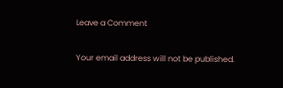Leave a Comment

Your email address will not be published.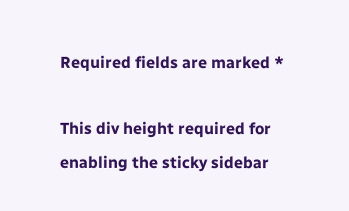Required fields are marked *

This div height required for enabling the sticky sidebar